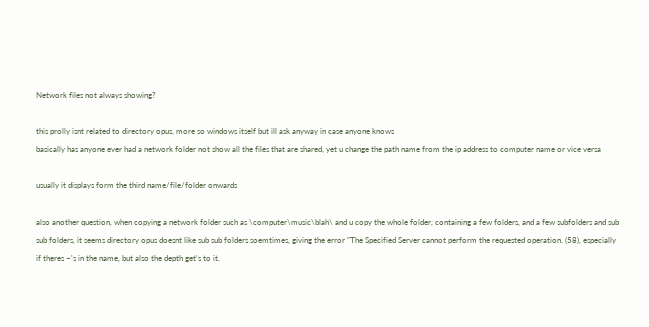Network files not always showing?

this prolly isnt related to directory opus, more so windows itself but ill ask anyway in case anyone knows
basically has anyone ever had a network folder not show all the files that are shared, yet u change the path name from the ip address to computer name or vice versa

usually it displays form the third name/file/folder onwards

also another question, when copying a network folder such as \computer\music\blah\ and u copy the whole folder, containing a few folders, and a few subfolders and sub sub folders, it seems directory opus doesnt like sub sub folders soemtimes, giving the error "The Specified Server cannot perform the requested operation. (58), especially if theres ~'s in the name, but also the depth get's to it.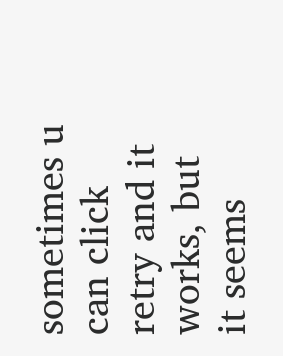sometimes u can click retry and it works, but it seems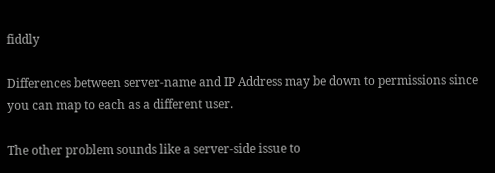fiddly

Differences between server-name and IP Address may be down to permissions since you can map to each as a different user.

The other problem sounds like a server-side issue to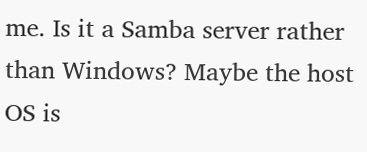me. Is it a Samba server rather than Windows? Maybe the host OS is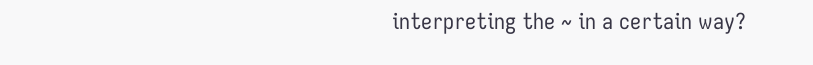interpreting the ~ in a certain way?